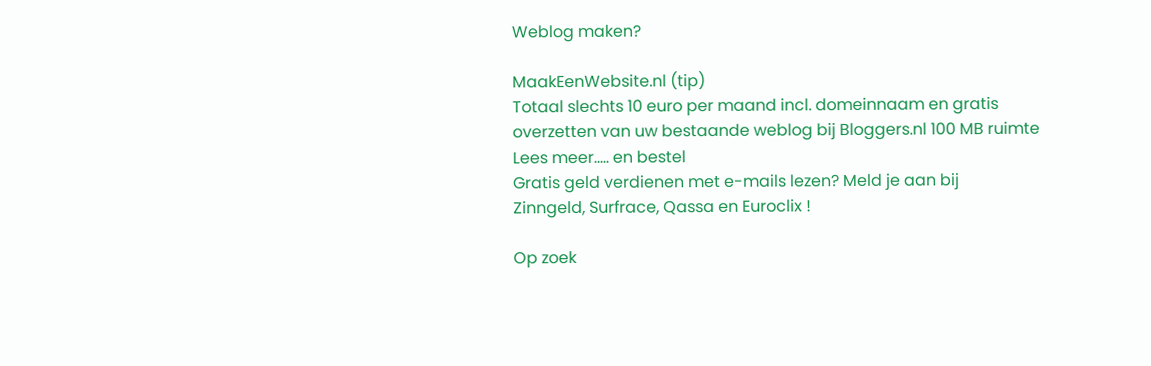Weblog maken?

MaakEenWebsite.nl (tip)
Totaal slechts 10 euro per maand incl. domeinnaam en gratis overzetten van uw bestaande weblog bij Bloggers.nl 100 MB ruimte
Lees meer..... en bestel
Gratis geld verdienen met e-mails lezen? Meld je aan bij
Zinngeld, Surfrace, Qassa en Euroclix !

Op zoek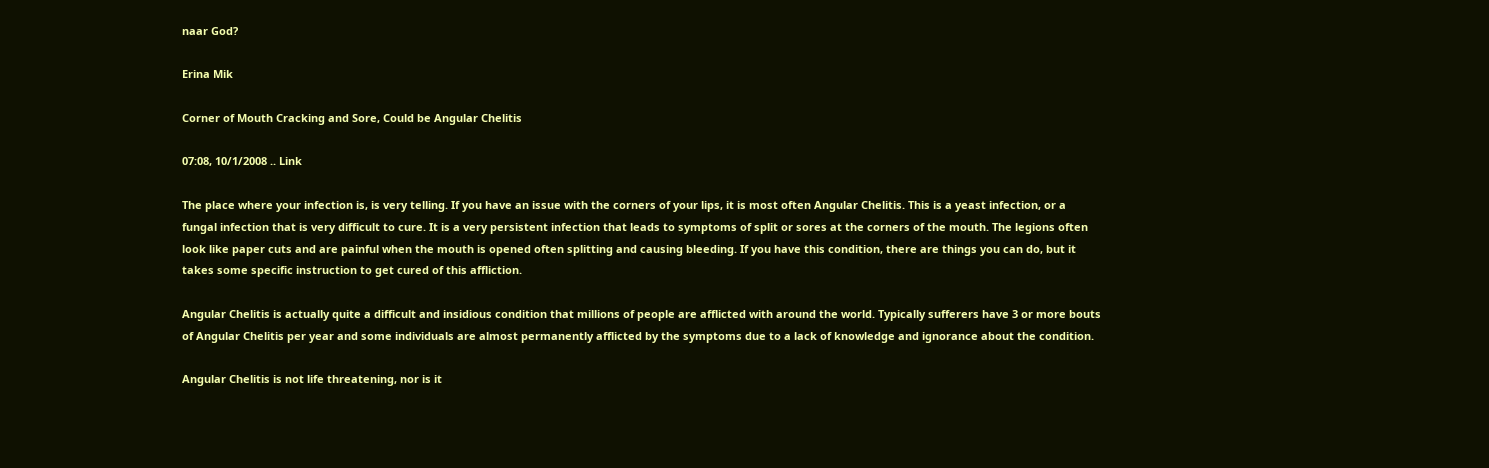naar God?

Erina Mik

Corner of Mouth Cracking and Sore, Could be Angular Chelitis

07:08, 10/1/2008 .. Link

The place where your infection is, is very telling. If you have an issue with the corners of your lips, it is most often Angular Chelitis. This is a yeast infection, or a fungal infection that is very difficult to cure. It is a very persistent infection that leads to symptoms of split or sores at the corners of the mouth. The legions often look like paper cuts and are painful when the mouth is opened often splitting and causing bleeding. If you have this condition, there are things you can do, but it takes some specific instruction to get cured of this affliction.

Angular Chelitis is actually quite a difficult and insidious condition that millions of people are afflicted with around the world. Typically sufferers have 3 or more bouts of Angular Chelitis per year and some individuals are almost permanently afflicted by the symptoms due to a lack of knowledge and ignorance about the condition.

Angular Chelitis is not life threatening, nor is it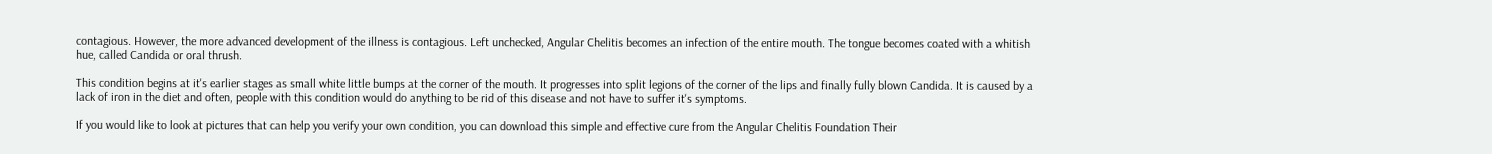contagious. However, the more advanced development of the illness is contagious. Left unchecked, Angular Chelitis becomes an infection of the entire mouth. The tongue becomes coated with a whitish hue, called Candida or oral thrush.

This condition begins at it's earlier stages as small white little bumps at the corner of the mouth. It progresses into split legions of the corner of the lips and finally fully blown Candida. It is caused by a lack of iron in the diet and often, people with this condition would do anything to be rid of this disease and not have to suffer it's symptoms.

If you would like to look at pictures that can help you verify your own condition, you can download this simple and effective cure from the Angular Chelitis Foundation Their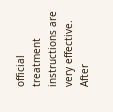official treatment instructions are very effective. After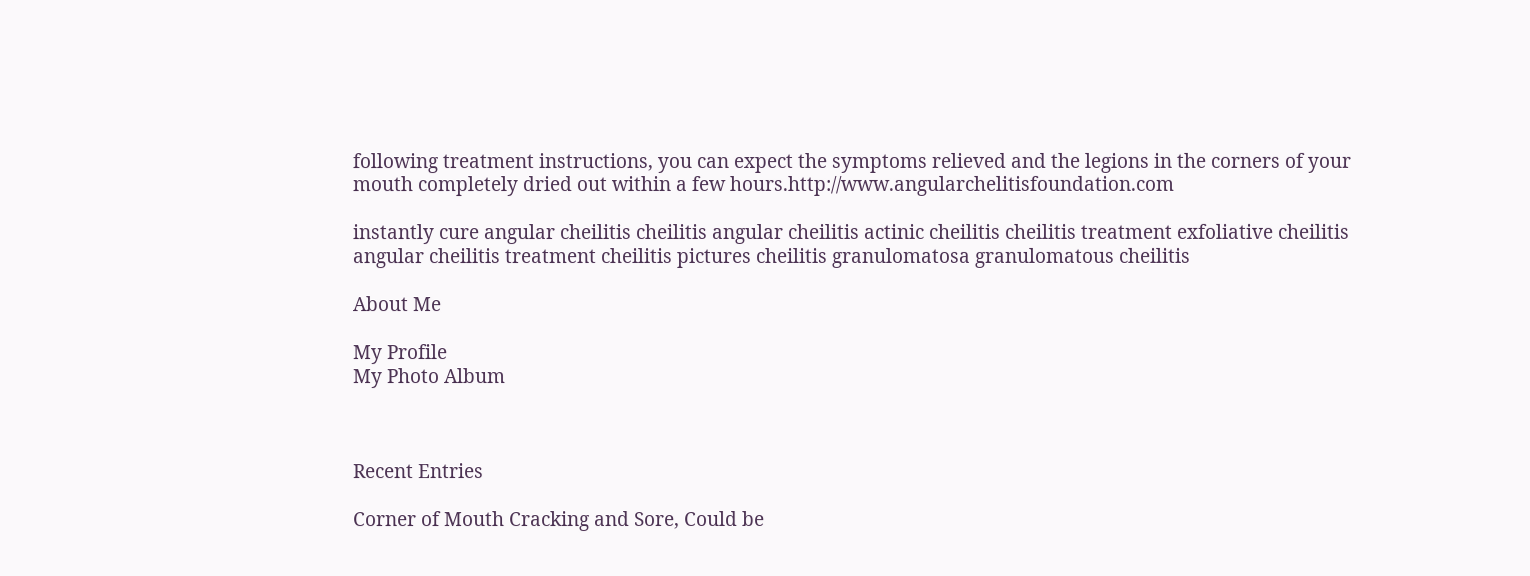following treatment instructions, you can expect the symptoms relieved and the legions in the corners of your mouth completely dried out within a few hours.http://www.angularchelitisfoundation.com

instantly cure angular cheilitis cheilitis angular cheilitis actinic cheilitis cheilitis treatment exfoliative cheilitis angular cheilitis treatment cheilitis pictures cheilitis granulomatosa granulomatous cheilitis

About Me

My Profile
My Photo Album



Recent Entries

Corner of Mouth Cracking and Sore, Could be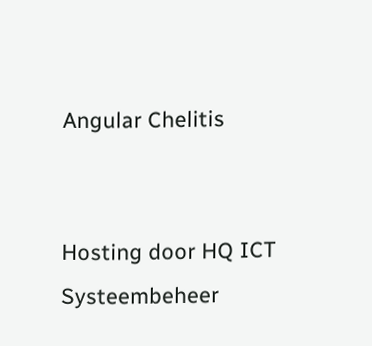Angular Chelitis


Hosting door HQ ICT Systeembeheer